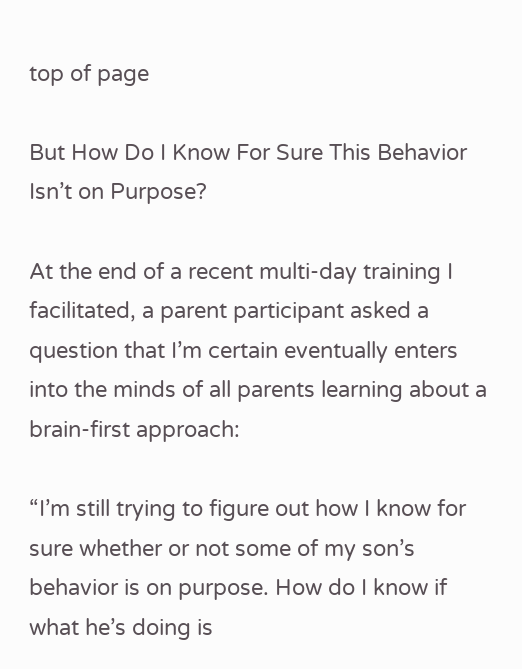top of page

But How Do I Know For Sure This Behavior Isn’t on Purpose?

At the end of a recent multi-day training I facilitated, a parent participant asked a question that I’m certain eventually enters into the minds of all parents learning about a brain-first approach:

“I’m still trying to figure out how I know for sure whether or not some of my son’s behavior is on purpose. How do I know if what he’s doing is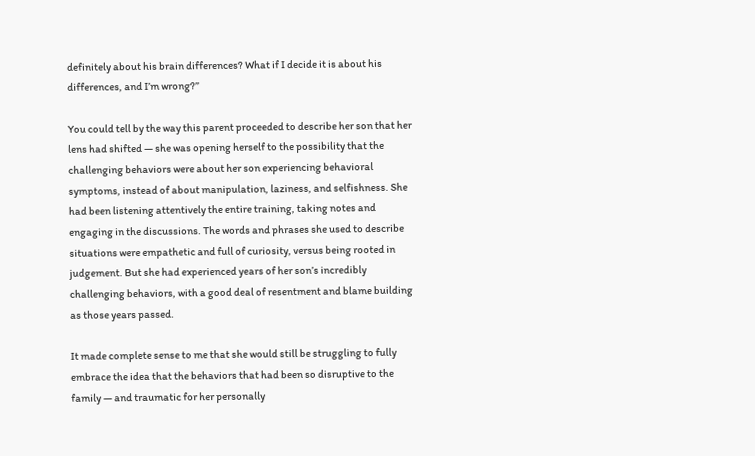definitely about his brain differences? What if I decide it is about his differences, and I’m wrong?”

You could tell by the way this parent proceeded to describe her son that her lens had shifted — she was opening herself to the possibility that the challenging behaviors were about her son experiencing behavioral symptoms, instead of about manipulation, laziness, and selfishness. She had been listening attentively the entire training, taking notes and engaging in the discussions. The words and phrases she used to describe situations were empathetic and full of curiosity, versus being rooted in judgement. But she had experienced years of her son’s incredibly challenging behaviors, with a good deal of resentment and blame building as those years passed.

It made complete sense to me that she would still be struggling to fully embrace the idea that the behaviors that had been so disruptive to the family — and traumatic for her personally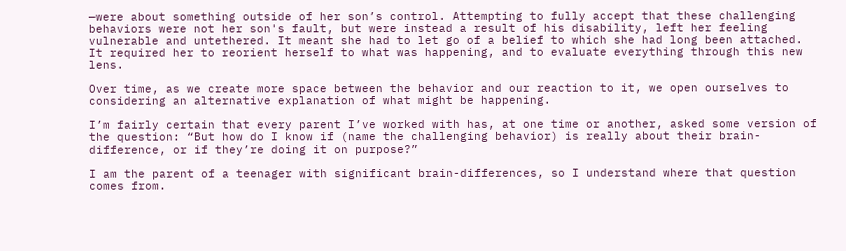—were about something outside of her son’s control. Attempting to fully accept that these challenging behaviors were not her son's fault, but were instead a result of his disability, left her feeling vulnerable and untethered. It meant she had to let go of a belief to which she had long been attached. It required her to reorient herself to what was happening, and to evaluate everything through this new lens.

Over time, as we create more space between the behavior and our reaction to it, we open ourselves to considering an alternative explanation of what might be happening.

I’m fairly certain that every parent I’ve worked with has, at one time or another, asked some version of the question: “But how do I know if (name the challenging behavior) is really about their brain-difference, or if they’re doing it on purpose?”

I am the parent of a teenager with significant brain-differences, so I understand where that question comes from.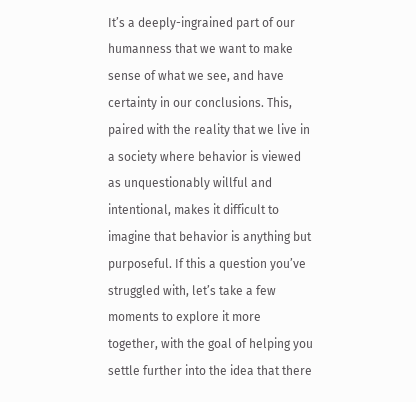It’s a deeply-ingrained part of our humanness that we want to make sense of what we see, and have certainty in our conclusions. This, paired with the reality that we live in a society where behavior is viewed as unquestionably willful and intentional, makes it difficult to imagine that behavior is anything but purposeful. If this a question you’ve struggled with, let’s take a few moments to explore it more together, with the goal of helping you settle further into the idea that there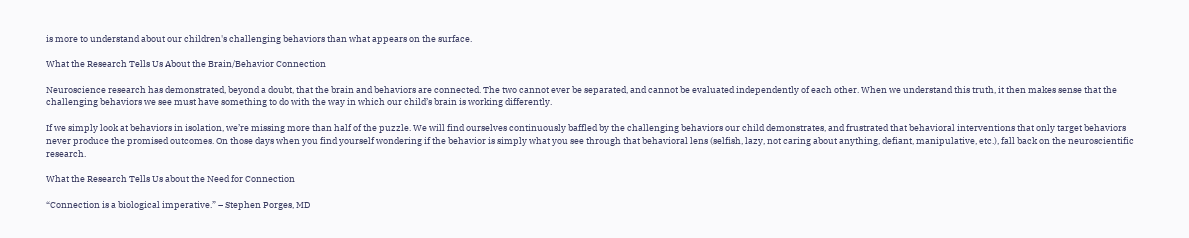is more to understand about our children's challenging behaviors than what appears on the surface.

What the Research Tells Us About the Brain/Behavior Connection

Neuroscience research has demonstrated, beyond a doubt, that the brain and behaviors are connected. The two cannot ever be separated, and cannot be evaluated independently of each other. When we understand this truth, it then makes sense that the challenging behaviors we see must have something to do with the way in which our child’s brain is working differently.

If we simply look at behaviors in isolation, we’re missing more than half of the puzzle. We will find ourselves continuously baffled by the challenging behaviors our child demonstrates, and frustrated that behavioral interventions that only target behaviors never produce the promised outcomes. On those days when you find yourself wondering if the behavior is simply what you see through that behavioral lens (selfish, lazy, not caring about anything, defiant, manipulative, etc.), fall back on the neuroscientific research.

What the Research Tells Us about the Need for Connection

“Connection is a biological imperative.” – Stephen Porges, MD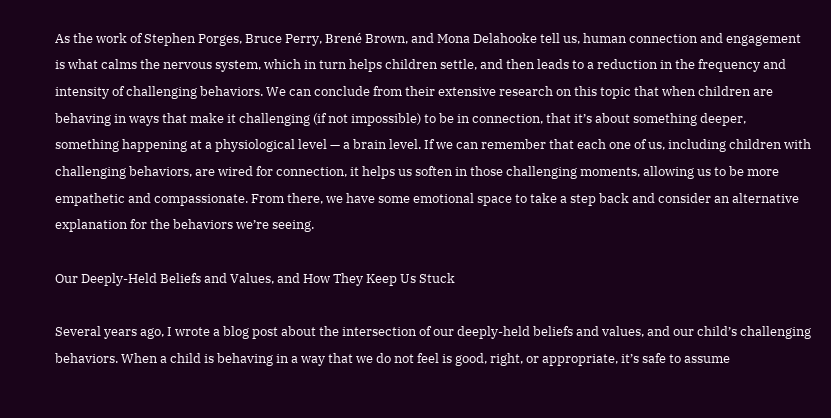As the work of Stephen Porges, Bruce Perry, Brené Brown, and Mona Delahooke tell us, human connection and engagement is what calms the nervous system, which in turn helps children settle, and then leads to a reduction in the frequency and intensity of challenging behaviors. We can conclude from their extensive research on this topic that when children are behaving in ways that make it challenging (if not impossible) to be in connection, that it’s about something deeper, something happening at a physiological level — a brain level. If we can remember that each one of us, including children with challenging behaviors, are wired for connection, it helps us soften in those challenging moments, allowing us to be more empathetic and compassionate. From there, we have some emotional space to take a step back and consider an alternative explanation for the behaviors we’re seeing.

Our Deeply-Held Beliefs and Values, and How They Keep Us Stuck

Several years ago, I wrote a blog post about the intersection of our deeply-held beliefs and values, and our child’s challenging behaviors. When a child is behaving in a way that we do not feel is good, right, or appropriate, it’s safe to assume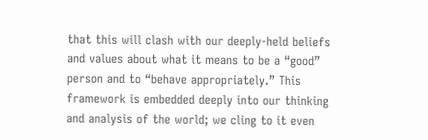that this will clash with our deeply-held beliefs and values about what it means to be a “good” person and to “behave appropriately.” This framework is embedded deeply into our thinking and analysis of the world; we cling to it even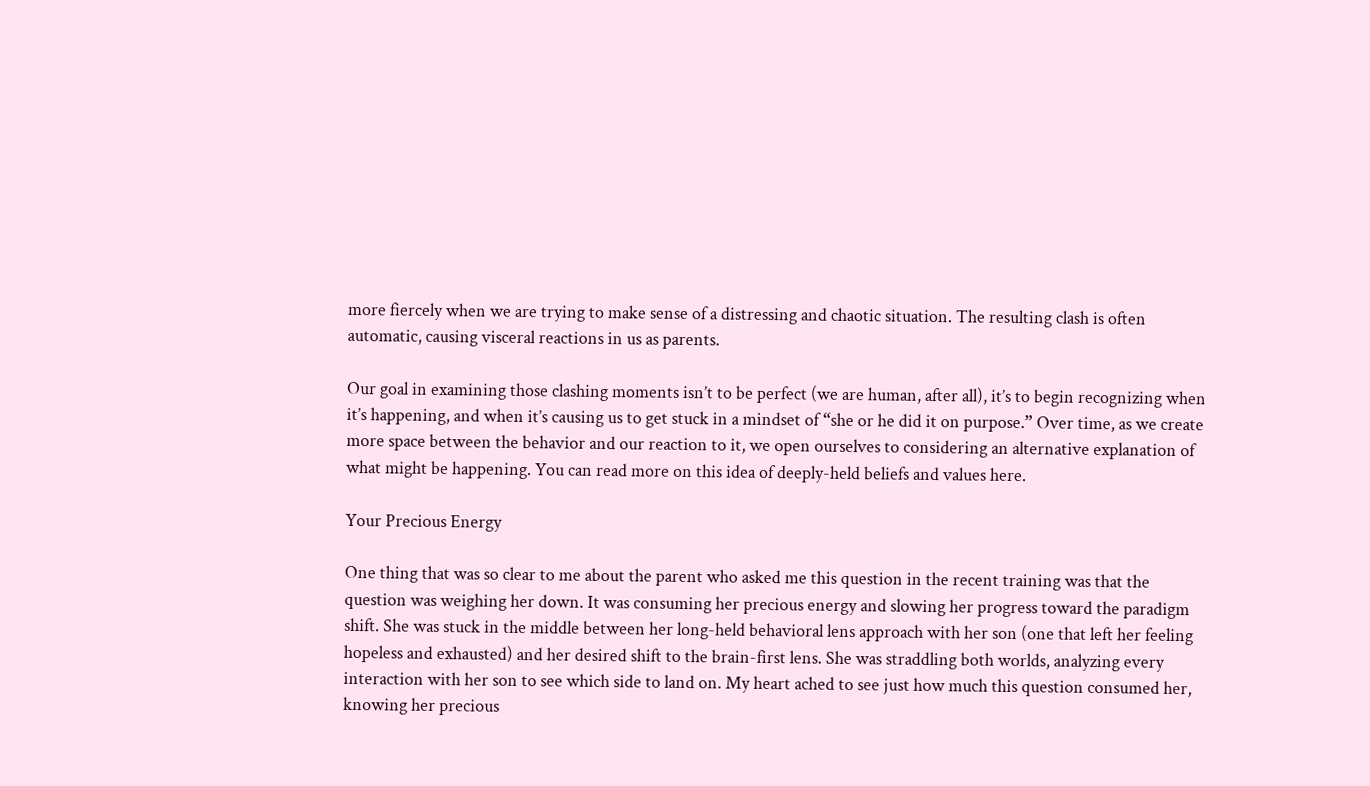more fiercely when we are trying to make sense of a distressing and chaotic situation. The resulting clash is often automatic, causing visceral reactions in us as parents.

Our goal in examining those clashing moments isn’t to be perfect (we are human, after all), it’s to begin recognizing when it’s happening, and when it’s causing us to get stuck in a mindset of “she or he did it on purpose.” Over time, as we create more space between the behavior and our reaction to it, we open ourselves to considering an alternative explanation of what might be happening. You can read more on this idea of deeply-held beliefs and values here.

Your Precious Energy

One thing that was so clear to me about the parent who asked me this question in the recent training was that the question was weighing her down. It was consuming her precious energy and slowing her progress toward the paradigm shift. She was stuck in the middle between her long-held behavioral lens approach with her son (one that left her feeling hopeless and exhausted) and her desired shift to the brain-first lens. She was straddling both worlds, analyzing every interaction with her son to see which side to land on. My heart ached to see just how much this question consumed her, knowing her precious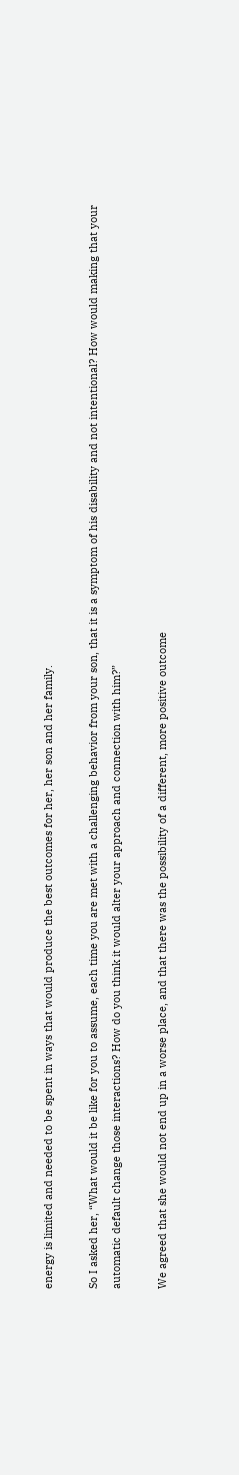energy is limited and needed to be spent in ways that would produce the best outcomes for her, her son and her family.

So I asked her, “What would it be like for you to assume, each time you are met with a challenging behavior from your son, that it is a symptom of his disability and not intentional? How would making that your automatic default change those interactions? How do you think it would alter your approach and connection with him?”

We agreed that she would not end up in a worse place, and that there was the possibility of a different, more positive outcome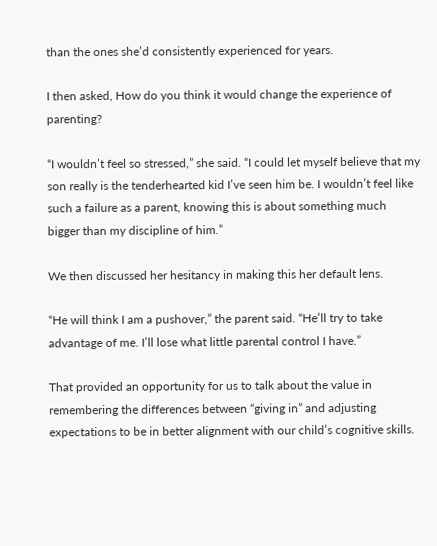than the ones she’d consistently experienced for years.

I then asked, How do you think it would change the experience of parenting?

“I wouldn’t feel so stressed,” she said. “I could let myself believe that my son really is the tenderhearted kid I’ve seen him be. I wouldn’t feel like such a failure as a parent, knowing this is about something much bigger than my discipline of him.”

We then discussed her hesitancy in making this her default lens.

“He will think I am a pushover,” the parent said. “He’ll try to take advantage of me. I’ll lose what little parental control I have.”

That provided an opportunity for us to talk about the value in remembering the differences between “giving in” and adjusting expectations to be in better alignment with our child’s cognitive skills.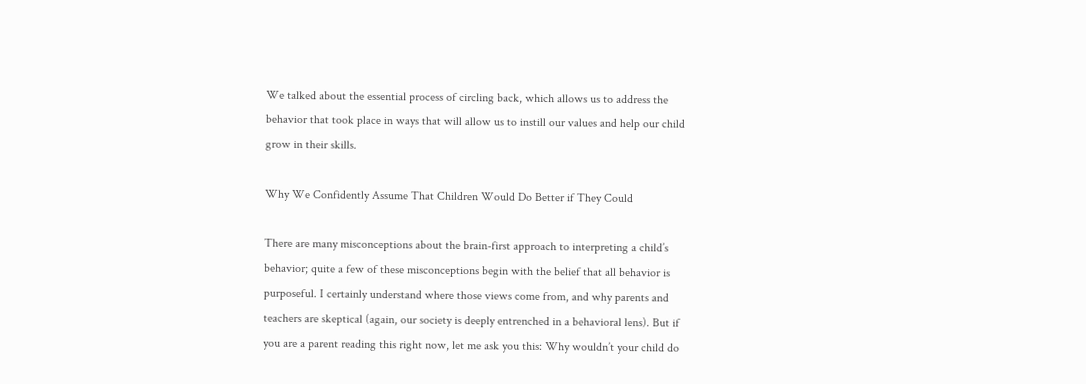We talked about the essential process of circling back, which allows us to address the behavior that took place in ways that will allow us to instill our values and help our child grow in their skills.

Why We Confidently Assume That Children Would Do Better if They Could

There are many misconceptions about the brain-first approach to interpreting a child’s behavior; quite a few of these misconceptions begin with the belief that all behavior is purposeful. I certainly understand where those views come from, and why parents and teachers are skeptical (again, our society is deeply entrenched in a behavioral lens). But if you are a parent reading this right now, let me ask you this: Why wouldn’t your child do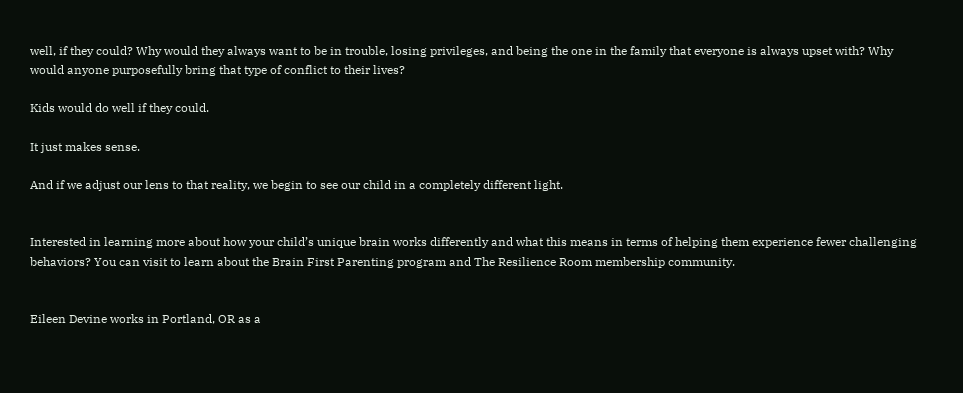well, if they could? Why would they always want to be in trouble, losing privileges, and being the one in the family that everyone is always upset with? Why would anyone purposefully bring that type of conflict to their lives?

Kids would do well if they could.

It just makes sense.

And if we adjust our lens to that reality, we begin to see our child in a completely different light.


Interested in learning more about how your child’s unique brain works differently and what this means in terms of helping them experience fewer challenging behaviors? You can visit to learn about the Brain First Parenting program and The Resilience Room membership community.


Eileen Devine works in Portland, OR as a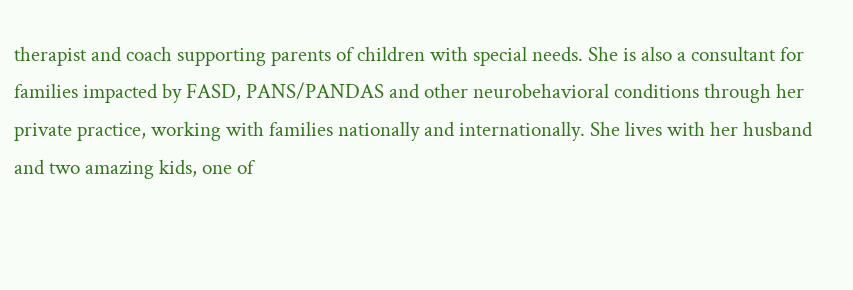therapist and coach supporting parents of children with special needs. She is also a consultant for families impacted by FASD, PANS/PANDAS and other neurobehavioral conditions through her private practice, working with families nationally and internationally. She lives with her husband and two amazing kids, one of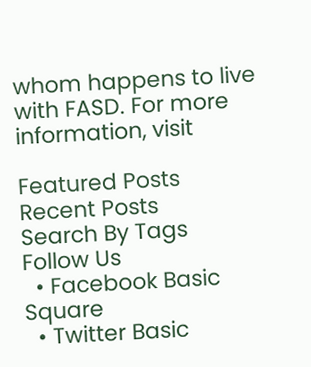whom happens to live with FASD. For more information, visit

Featured Posts
Recent Posts
Search By Tags
Follow Us
  • Facebook Basic Square
  • Twitter Basic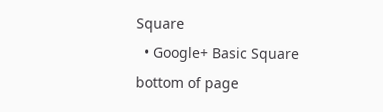Square
  • Google+ Basic Square
bottom of page